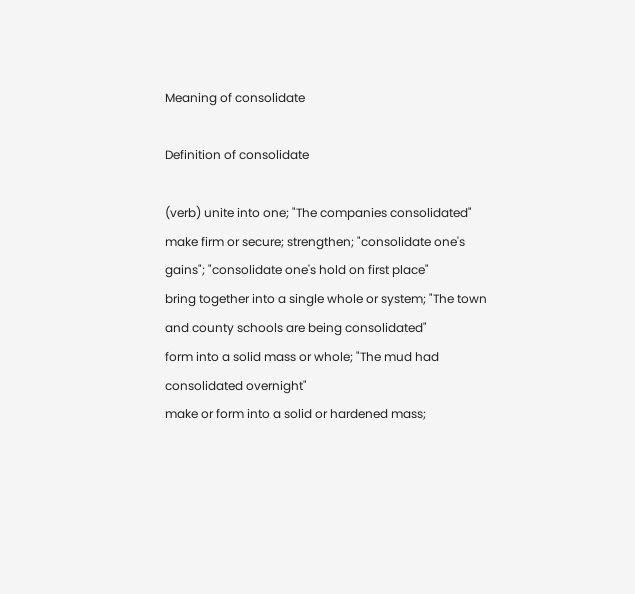Meaning of consolidate

Definition of consolidate

(verb) unite into one; "The companies consolidated"
make firm or secure; strengthen; "consolidate one's gains"; "consolidate one's hold on first place"
bring together into a single whole or system; "The town and county schools are being consolidated"
form into a solid mass or whole; "The mud had consolidated overnight"
make or form into a solid or hardened mass;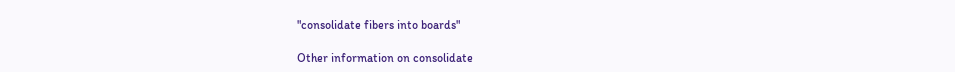"consolidate fibers into boards"

Other information on consolidate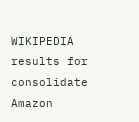WIKIPEDIA results for consolidate
Amazon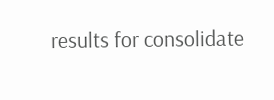results for consolidate